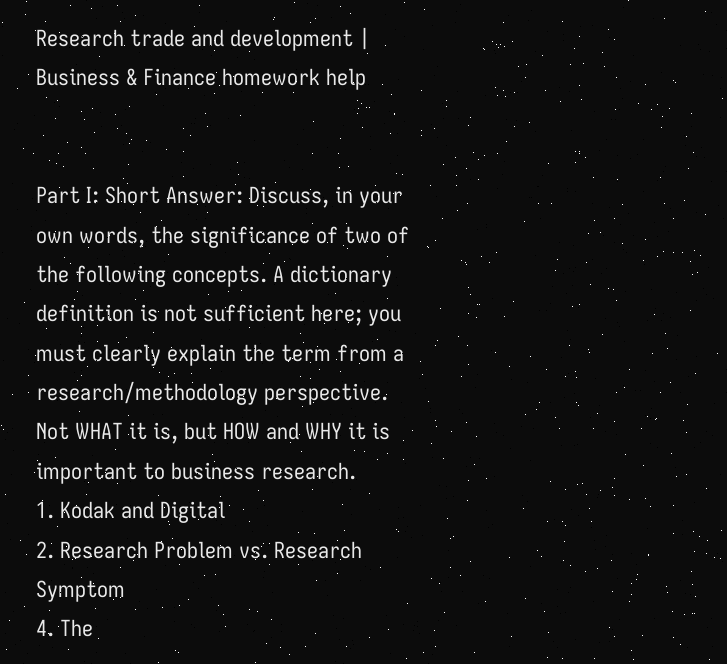Research trade and development | Business & Finance homework help


Part I: Short Answer: Discuss, in your own words, the significance of two of the following concepts. A dictionary definition is not sufficient here; you must clearly explain the term from a research/methodology perspective. Not WHAT it is, but HOW and WHY it is important to business research.
1. Kodak and Digital
2. Research Problem vs. Research Symptom
4. The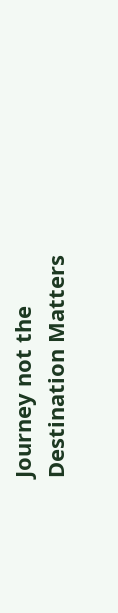Journey not the Destination Matters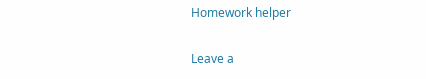Homework helper

Leave a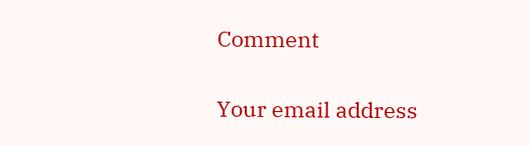Comment

Your email address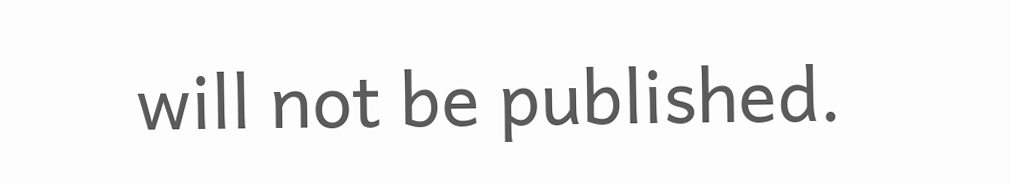will not be published.